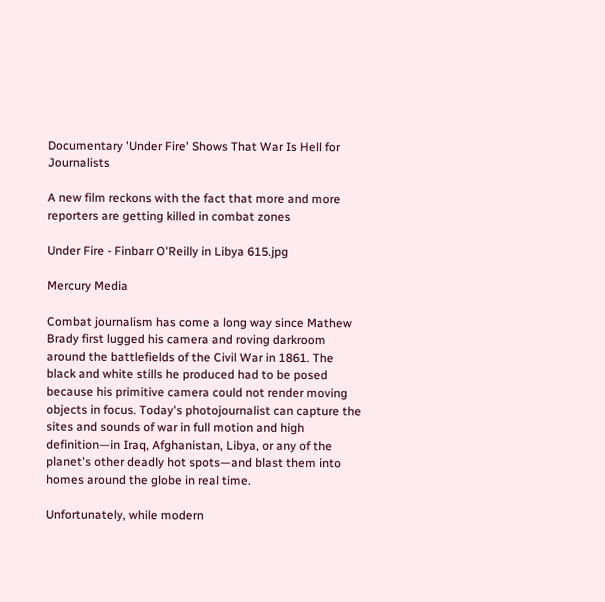Documentary 'Under Fire' Shows That War Is Hell for Journalists

A new film reckons with the fact that more and more reporters are getting killed in combat zones

Under Fire - Finbarr O'Reilly in Libya 615.jpg

Mercury Media

Combat journalism has come a long way since Mathew Brady first lugged his camera and roving darkroom around the battlefields of the Civil War in 1861. The black and white stills he produced had to be posed because his primitive camera could not render moving objects in focus. Today's photojournalist can capture the sites and sounds of war in full motion and high definition—in Iraq, Afghanistan, Libya, or any of the planet's other deadly hot spots—and blast them into homes around the globe in real time.

Unfortunately, while modern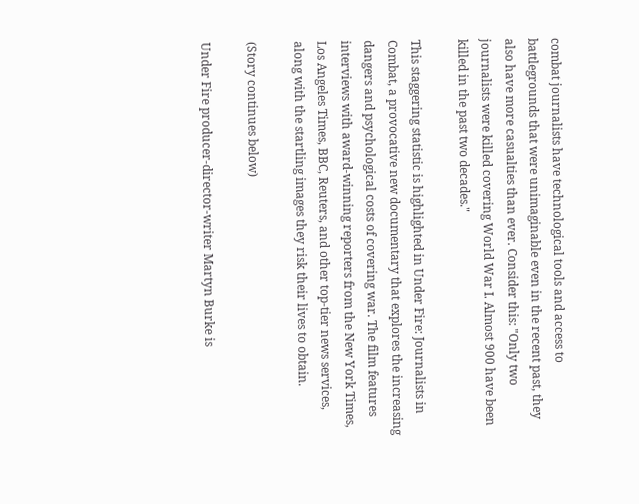combat journalists have technological tools and access to battlegrounds that were unimaginable even in the recent past, they also have more casualties than ever. Consider this: "Only two journalists were killed covering World War I. Almost 900 have been killed in the past two decades."

This staggering statistic is highlighted in Under Fire: Journalists in Combat, a provocative new documentary that explores the increasing dangers and psychological costs of covering war. The film features interviews with award-winning reporters from the New York Times, Los Angeles Times, BBC, Reuters, and other top-tier news services, along with the startling images they risk their lives to obtain.

(Story continues below)

Under Fire producer-director-writer Martyn Burke is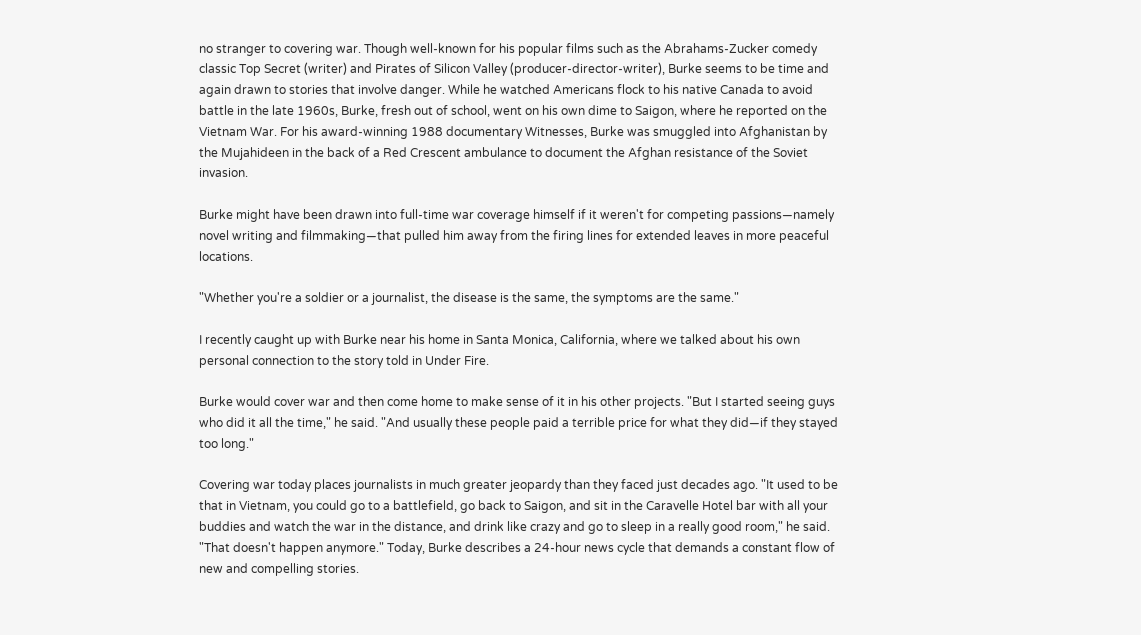no stranger to covering war. Though well-known for his popular films such as the Abrahams-Zucker comedy classic Top Secret (writer) and Pirates of Silicon Valley (producer-director-writer), Burke seems to be time and again drawn to stories that involve danger. While he watched Americans flock to his native Canada to avoid battle in the late 1960s, Burke, fresh out of school, went on his own dime to Saigon, where he reported on the Vietnam War. For his award-winning 1988 documentary Witnesses, Burke was smuggled into Afghanistan by the Mujahideen in the back of a Red Crescent ambulance to document the Afghan resistance of the Soviet invasion.

Burke might have been drawn into full-time war coverage himself if it weren't for competing passions—namely novel writing and filmmaking—that pulled him away from the firing lines for extended leaves in more peaceful locations.

"Whether you're a soldier or a journalist, the disease is the same, the symptoms are the same."

I recently caught up with Burke near his home in Santa Monica, California, where we talked about his own personal connection to the story told in Under Fire.

Burke would cover war and then come home to make sense of it in his other projects. "But I started seeing guys who did it all the time," he said. "And usually these people paid a terrible price for what they did—if they stayed too long."

Covering war today places journalists in much greater jeopardy than they faced just decades ago. "It used to be that in Vietnam, you could go to a battlefield, go back to Saigon, and sit in the Caravelle Hotel bar with all your buddies and watch the war in the distance, and drink like crazy and go to sleep in a really good room," he said. "That doesn't happen anymore." Today, Burke describes a 24-hour news cycle that demands a constant flow of new and compelling stories.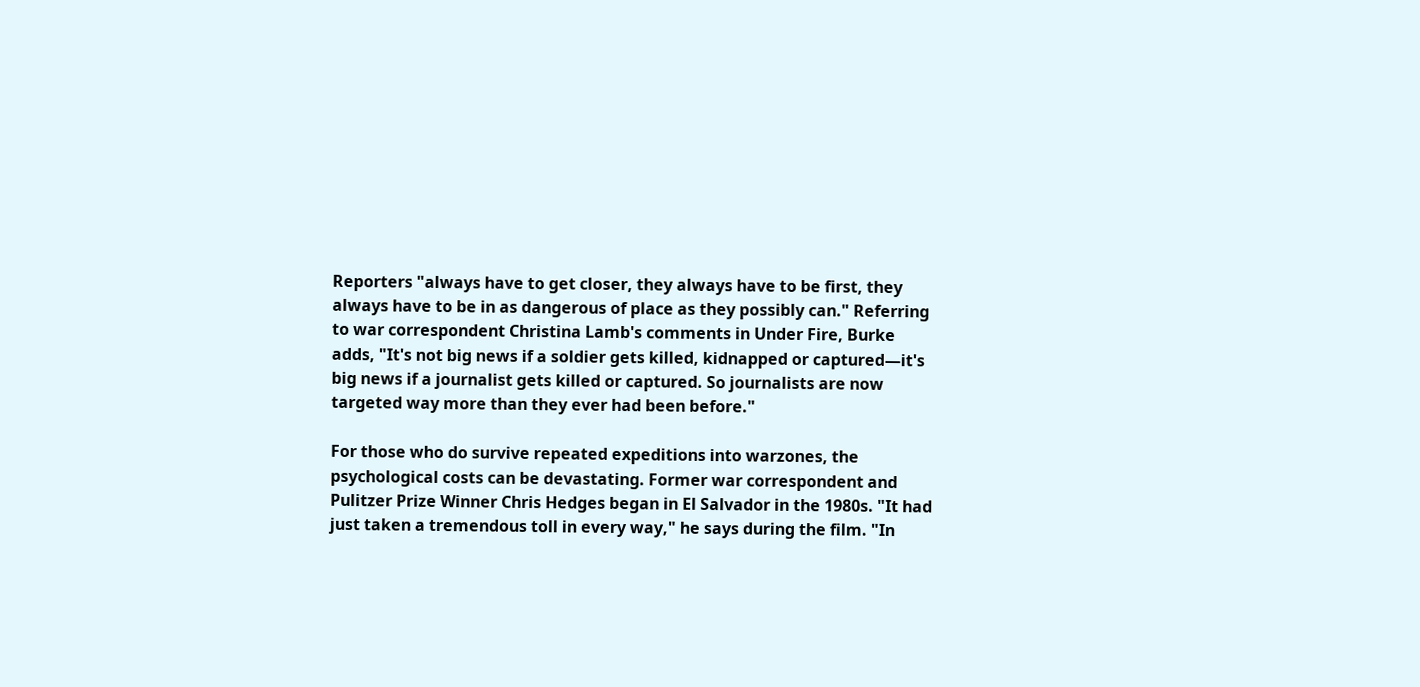Reporters "always have to get closer, they always have to be first, they always have to be in as dangerous of place as they possibly can." Referring to war correspondent Christina Lamb's comments in Under Fire, Burke adds, "It's not big news if a soldier gets killed, kidnapped or captured—it's big news if a journalist gets killed or captured. So journalists are now targeted way more than they ever had been before."

For those who do survive repeated expeditions into warzones, the psychological costs can be devastating. Former war correspondent and Pulitzer Prize Winner Chris Hedges began in El Salvador in the 1980s. "It had just taken a tremendous toll in every way," he says during the film. "In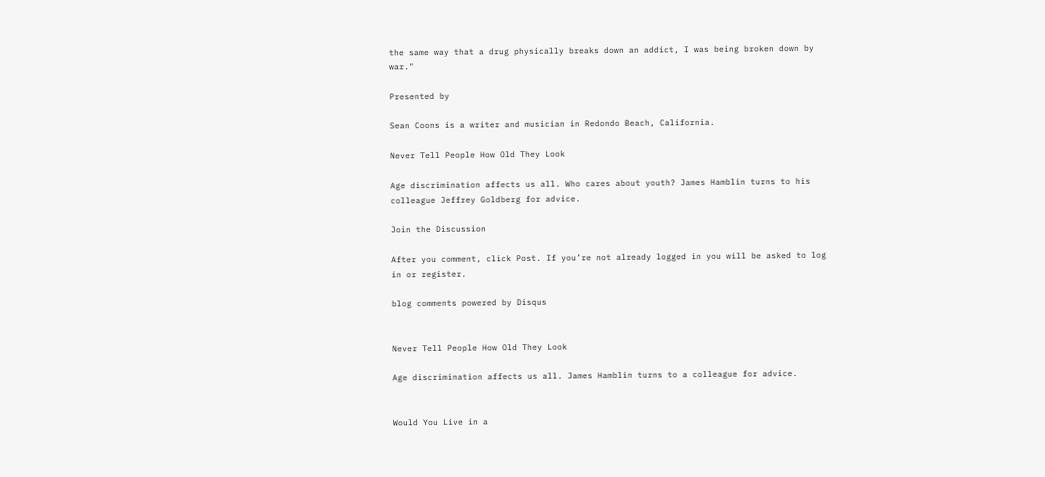the same way that a drug physically breaks down an addict, I was being broken down by war."

Presented by

Sean Coons is a writer and musician in Redondo Beach, California.

Never Tell People How Old They Look

Age discrimination affects us all. Who cares about youth? James Hamblin turns to his colleague Jeffrey Goldberg for advice.

Join the Discussion

After you comment, click Post. If you’re not already logged in you will be asked to log in or register.

blog comments powered by Disqus


Never Tell People How Old They Look

Age discrimination affects us all. James Hamblin turns to a colleague for advice.


Would You Live in a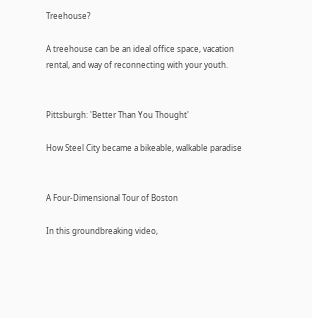Treehouse?

A treehouse can be an ideal office space, vacation rental, and way of reconnecting with your youth.


Pittsburgh: 'Better Than You Thought'

How Steel City became a bikeable, walkable paradise


A Four-Dimensional Tour of Boston

In this groundbreaking video,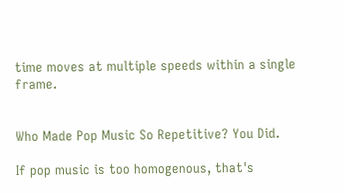time moves at multiple speeds within a single frame.


Who Made Pop Music So Repetitive? You Did.

If pop music is too homogenous, that's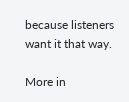because listeners want it that way.

More in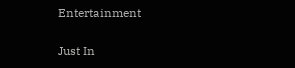Entertainment

Just In